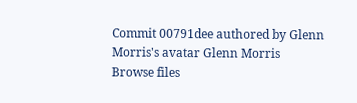Commit 00791dee authored by Glenn Morris's avatar Glenn Morris
Browse files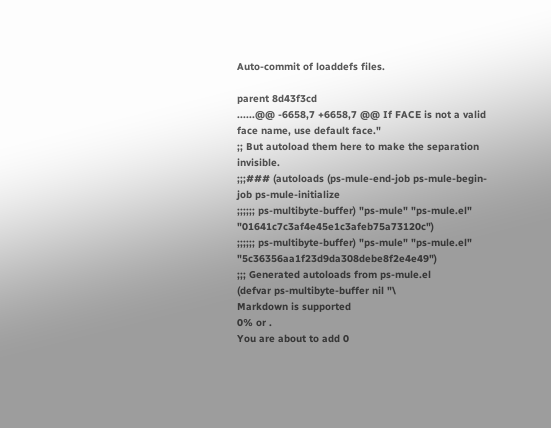Auto-commit of loaddefs files.

parent 8d43f3cd
......@@ -6658,7 +6658,7 @@ If FACE is not a valid face name, use default face."
;; But autoload them here to make the separation invisible.
;;;### (autoloads (ps-mule-end-job ps-mule-begin-job ps-mule-initialize
;;;;;; ps-multibyte-buffer) "ps-mule" "ps-mule.el" "01641c7c3af4e45e1c3afeb75a73120c")
;;;;;; ps-multibyte-buffer) "ps-mule" "ps-mule.el" "5c36356aa1f23d9da308debe8f2e4e49")
;;; Generated autoloads from ps-mule.el
(defvar ps-multibyte-buffer nil "\
Markdown is supported
0% or .
You are about to add 0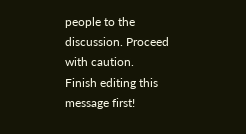people to the discussion. Proceed with caution.
Finish editing this message first!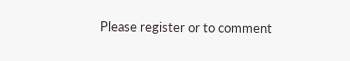Please register or to comment